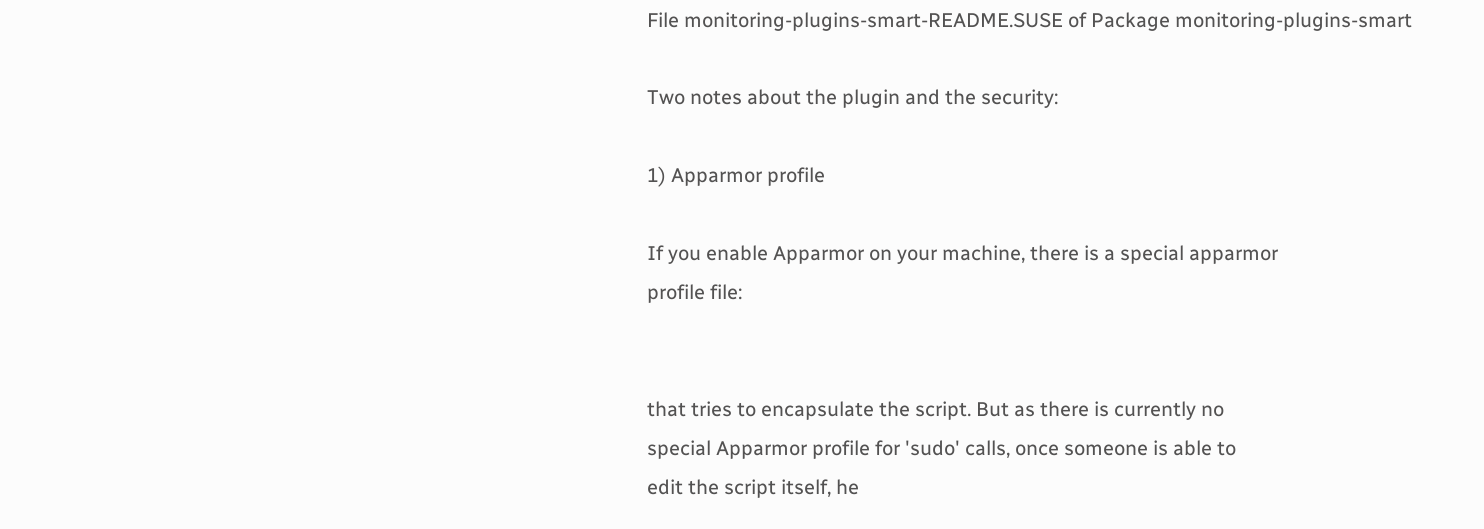File monitoring-plugins-smart-README.SUSE of Package monitoring-plugins-smart

Two notes about the plugin and the security:

1) Apparmor profile

If you enable Apparmor on your machine, there is a special apparmor
profile file:


that tries to encapsulate the script. But as there is currently no
special Apparmor profile for 'sudo' calls, once someone is able to
edit the script itself, he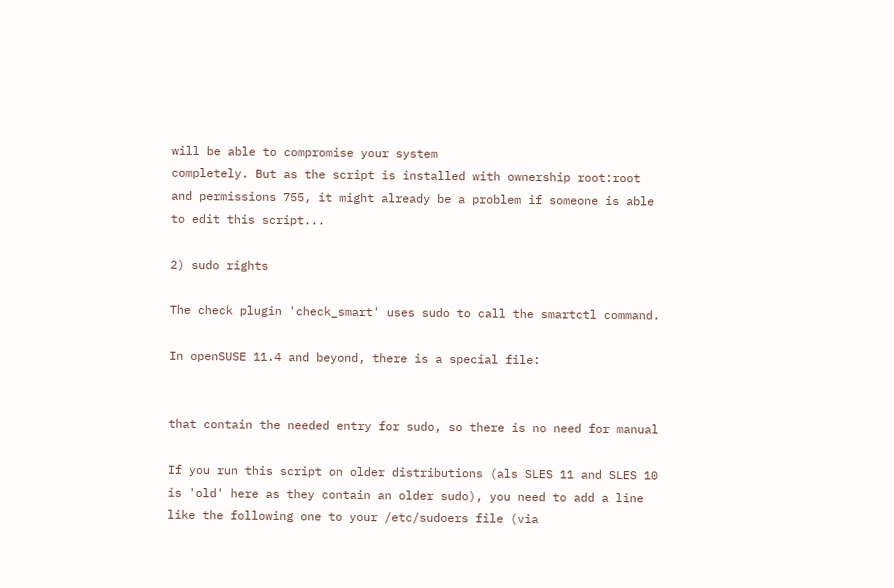will be able to compromise your system
completely. But as the script is installed with ownership root:root
and permissions 755, it might already be a problem if someone is able
to edit this script...

2) sudo rights

The check plugin 'check_smart' uses sudo to call the smartctl command.

In openSUSE 11.4 and beyond, there is a special file:


that contain the needed entry for sudo, so there is no need for manual

If you run this script on older distributions (als SLES 11 and SLES 10
is 'old' here as they contain an older sudo), you need to add a line
like the following one to your /etc/sudoers file (via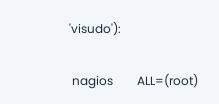'visudo'):

 nagios        ALL=(root)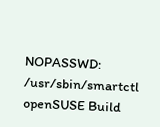NOPASSWD: /usr/sbin/smartctl
openSUSE Build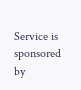Service is sponsored by